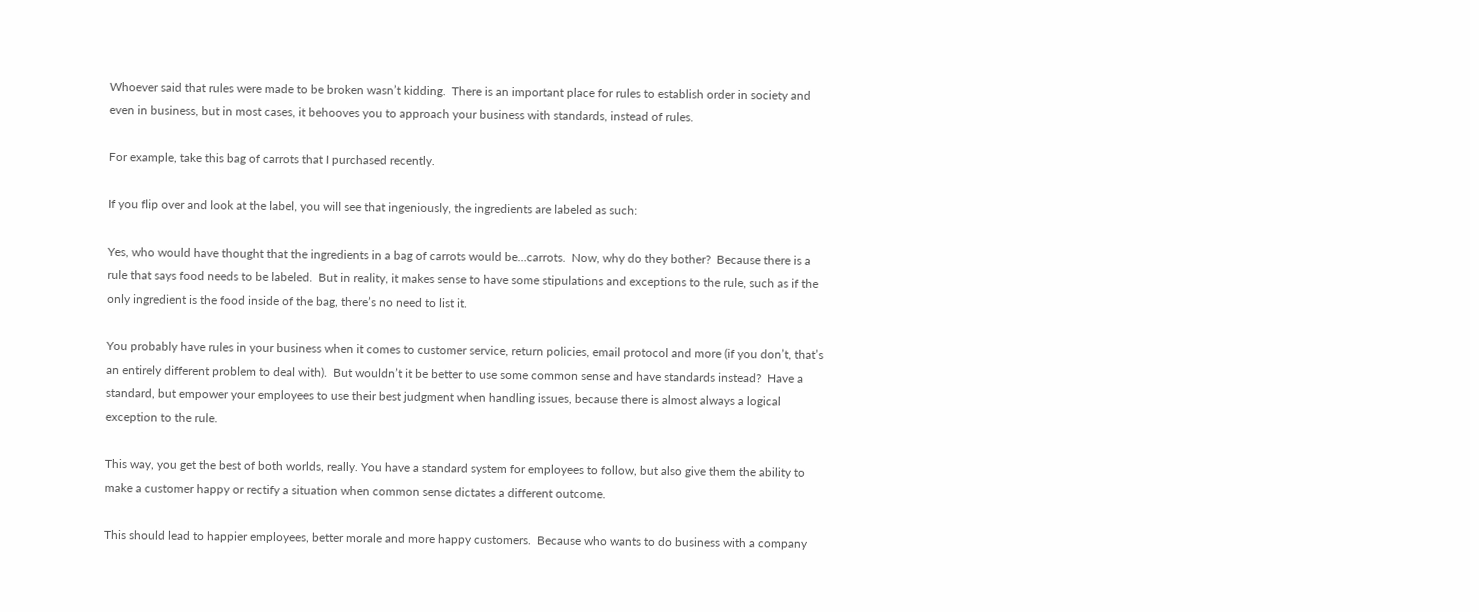Whoever said that rules were made to be broken wasn’t kidding.  There is an important place for rules to establish order in society and even in business, but in most cases, it behooves you to approach your business with standards, instead of rules.

For example, take this bag of carrots that I purchased recently.

If you flip over and look at the label, you will see that ingeniously, the ingredients are labeled as such:

Yes, who would have thought that the ingredients in a bag of carrots would be…carrots.  Now, why do they bother?  Because there is a rule that says food needs to be labeled.  But in reality, it makes sense to have some stipulations and exceptions to the rule, such as if the only ingredient is the food inside of the bag, there’s no need to list it.

You probably have rules in your business when it comes to customer service, return policies, email protocol and more (if you don’t, that’s an entirely different problem to deal with).  But wouldn’t it be better to use some common sense and have standards instead?  Have a standard, but empower your employees to use their best judgment when handling issues, because there is almost always a logical exception to the rule.

This way, you get the best of both worlds, really. You have a standard system for employees to follow, but also give them the ability to make a customer happy or rectify a situation when common sense dictates a different outcome.

This should lead to happier employees, better morale and more happy customers.  Because who wants to do business with a company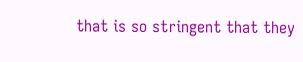that is so stringent that they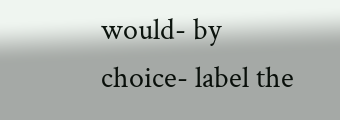would- by choice- label the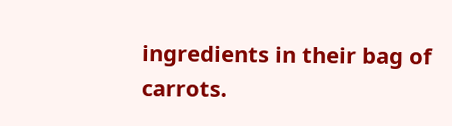ingredients in their bag of carrots.